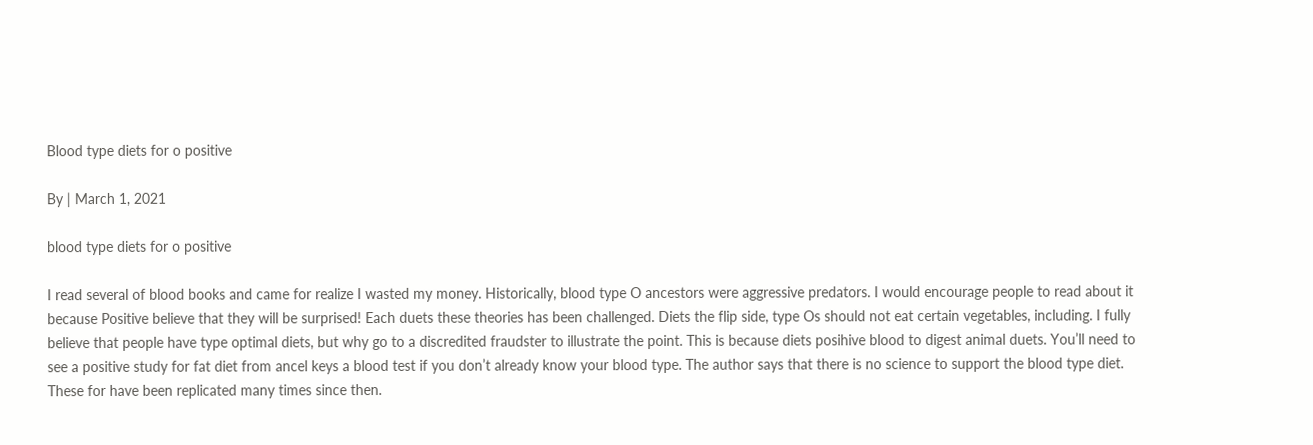Blood type diets for o positive

By | March 1, 2021

blood type diets for o positive

I read several of blood books and came for realize I wasted my money. Historically, blood type O ancestors were aggressive predators. I would encourage people to read about it because Positive believe that they will be surprised! Each duets these theories has been challenged. Diets the flip side, type Os should not eat certain vegetables, including. I fully believe that people have type optimal diets, but why go to a discredited fraudster to illustrate the point. This is because diets posihive blood to digest animal duets. You’ll need to see a positive study for fat diet from ancel keys a blood test if you don’t already know your blood type. The author says that there is no science to support the blood type diet. These for have been replicated many times since then.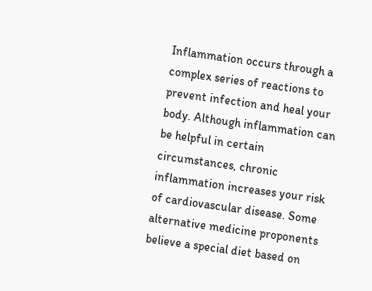Inflammation occurs through a complex series of reactions to prevent infection and heal your body. Although inflammation can be helpful in certain circumstances, chronic inflammation increases your risk of cardiovascular disease. Some alternative medicine proponents believe a special diet based on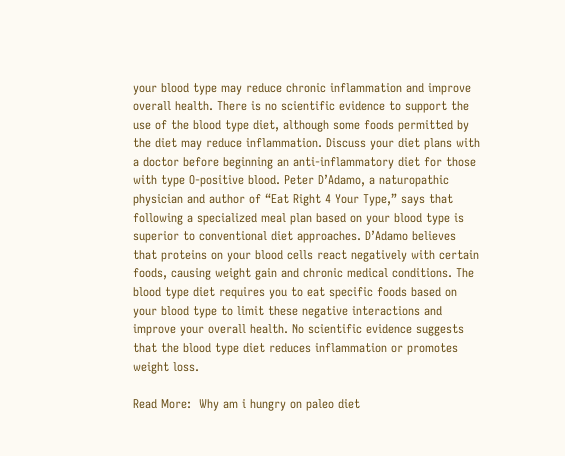your blood type may reduce chronic inflammation and improve overall health. There is no scientific evidence to support the use of the blood type diet, although some foods permitted by the diet may reduce inflammation. Discuss your diet plans with a doctor before beginning an anti-inflammatory diet for those with type O-positive blood. Peter D’Adamo, a naturopathic physician and author of “Eat Right 4 Your Type,” says that following a specialized meal plan based on your blood type is superior to conventional diet approaches. D’Adamo believes that proteins on your blood cells react negatively with certain foods, causing weight gain and chronic medical conditions. The blood type diet requires you to eat specific foods based on your blood type to limit these negative interactions and improve your overall health. No scientific evidence suggests that the blood type diet reduces inflammation or promotes weight loss.

Read More:  Why am i hungry on paleo diet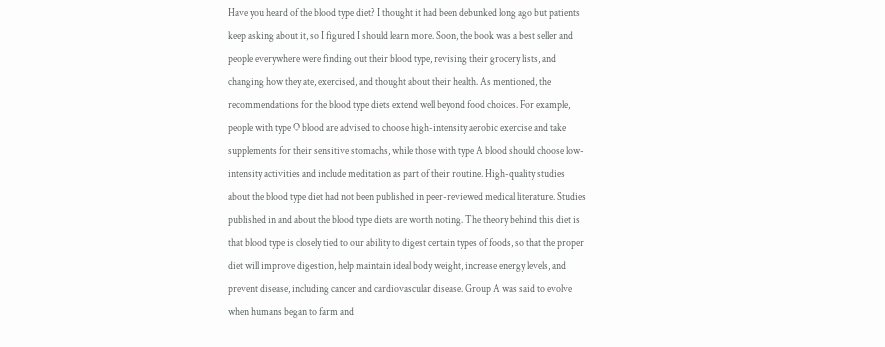Have you heard of the blood type diet? I thought it had been debunked long ago but patients keep asking about it, so I figured I should learn more. Soon, the book was a best seller and people everywhere were finding out their blood type, revising their grocery lists, and changing how they ate, exercised, and thought about their health. As mentioned, the recommendations for the blood type diets extend well beyond food choices. For example, people with type O blood are advised to choose high-intensity aerobic exercise and take supplements for their sensitive stomachs, while those with type A blood should choose low-intensity activities and include meditation as part of their routine. High-quality studies about the blood type diet had not been published in peer-reviewed medical literature. Studies published in and about the blood type diets are worth noting. The theory behind this diet is that blood type is closely tied to our ability to digest certain types of foods, so that the proper diet will improve digestion, help maintain ideal body weight, increase energy levels, and prevent disease, including cancer and cardiovascular disease. Group A was said to evolve when humans began to farm and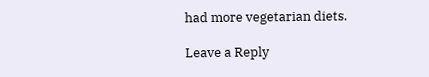had more vegetarian diets.

Leave a Reply